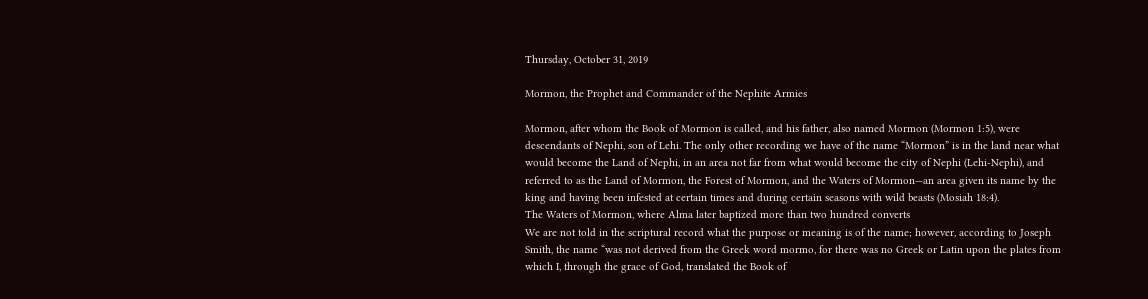Thursday, October 31, 2019

Mormon, the Prophet and Commander of the Nephite Armies

Mormon, after whom the Book of Mormon is called, and his father, also named Mormon (Mormon 1:5), were descendants of Nephi, son of Lehi. The only other recording we have of the name “Mormon” is in the land near what would become the Land of Nephi, in an area not far from what would become the city of Nephi (Lehi-Nephi), and referred to as the Land of Mormon, the Forest of Mormon, and the Waters of Mormon—an area given its name by the king and having been infested at certain times and during certain seasons with wild beasts (Mosiah 18:4).
The Waters of Mormon, where Alma later baptized more than two hundred converts
We are not told in the scriptural record what the purpose or meaning is of the name; however, according to Joseph Smith, the name “was not derived from the Greek word mormo, for there was no Greek or Latin upon the plates from which I, through the grace of God, translated the Book of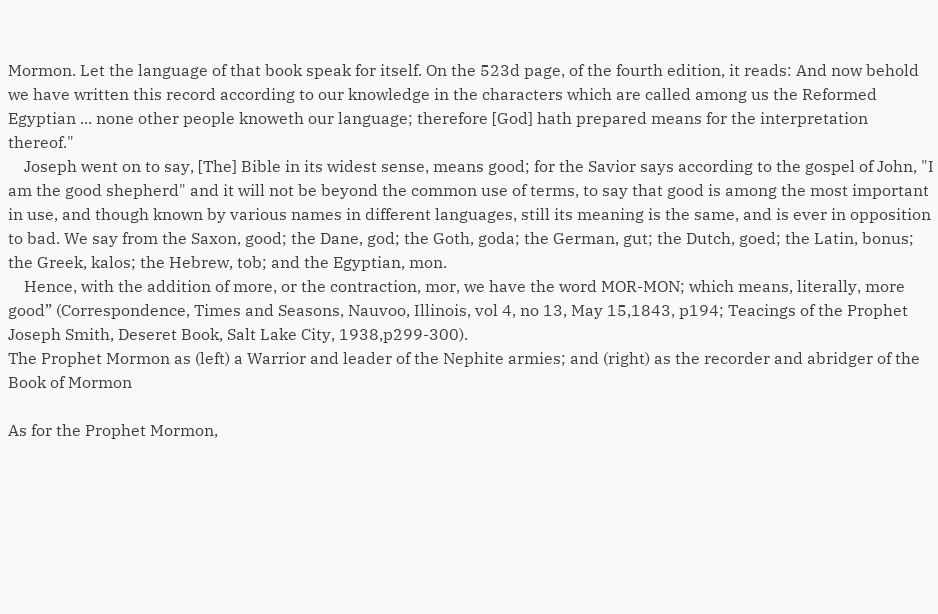Mormon. Let the language of that book speak for itself. On the 523d page, of the fourth edition, it reads: And now behold we have written this record according to our knowledge in the characters which are called among us the Reformed Egyptian ... none other people knoweth our language; therefore [God] hath prepared means for the interpretation thereof."
    Joseph went on to say, [The] Bible in its widest sense, means good; for the Savior says according to the gospel of John, "I am the good shepherd" and it will not be beyond the common use of terms, to say that good is among the most important in use, and though known by various names in different languages, still its meaning is the same, and is ever in opposition to bad. We say from the Saxon, good; the Dane, god; the Goth, goda; the German, gut; the Dutch, goed; the Latin, bonus; the Greek, kalos; the Hebrew, tob; and the Egyptian, mon.
    Hence, with the addition of more, or the contraction, mor, we have the word MOR-MON; which means, literally, more good” (Correspondence, Times and Seasons, Nauvoo, Illinois, vol 4, no 13, May 15,1843, p194; Teacings of the Prophet Joseph Smith, Deseret Book, Salt Lake City, 1938,p299-300).
The Prophet Mormon as (left) a Warrior and leader of the Nephite armies; and (right) as the recorder and abridger of the Book of Mormon

As for the Prophet Mormon,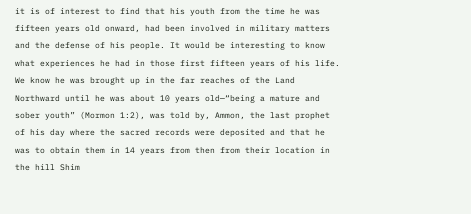it is of interest to find that his youth from the time he was fifteen years old onward, had been involved in military matters and the defense of his people. It would be interesting to know what experiences he had in those first fifteen years of his life. We know he was brought up in the far reaches of the Land Northward until he was about 10 years old—“being a mature and sober youth” (Mormon 1:2), was told by, Ammon, the last prophet of his day where the sacred records were deposited and that he was to obtain them in 14 years from then from their location in the hill Shim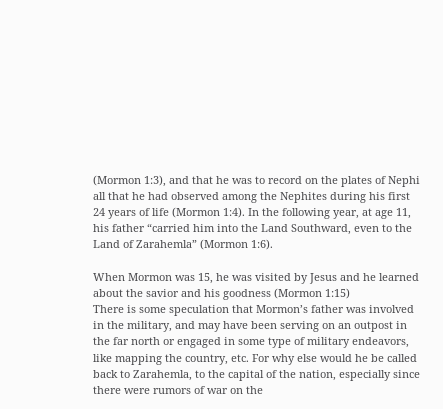(Mormon 1:3), and that he was to record on the plates of Nephi all that he had observed among the Nephites during his first 24 years of life (Mormon 1:4). In the following year, at age 11, his father “carried him into the Land Southward, even to the Land of Zarahemla” (Mormon 1:6).

When Mormon was 15, he was visited by Jesus and he learned about the savior and his goodness (Mormon 1:15)
There is some speculation that Mormon’s father was involved in the military, and may have been serving on an outpost in the far north or engaged in some type of military endeavors, like mapping the country, etc. For why else would he be called back to Zarahemla, to the capital of the nation, especially since there were rumors of war on the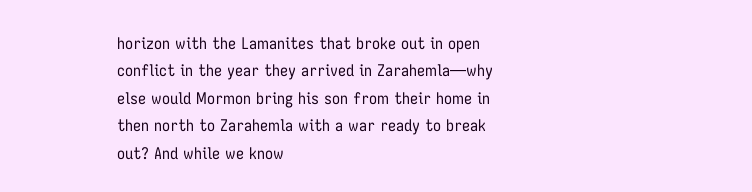horizon with the Lamanites that broke out in open conflict in the year they arrived in Zarahemla—why else would Mormon bring his son from their home in then north to Zarahemla with a war ready to break out? And while we know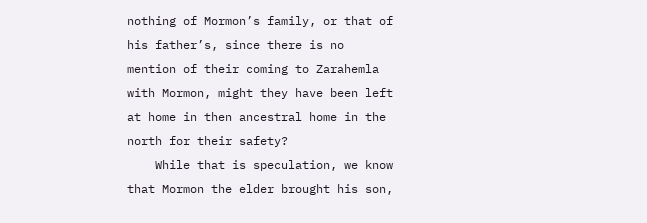nothing of Mormon’s family, or that of his father’s, since there is no mention of their coming to Zarahemla with Mormon, might they have been left at home in then ancestral home in the north for their safety?
    While that is speculation, we know that Mormon the elder brought his son,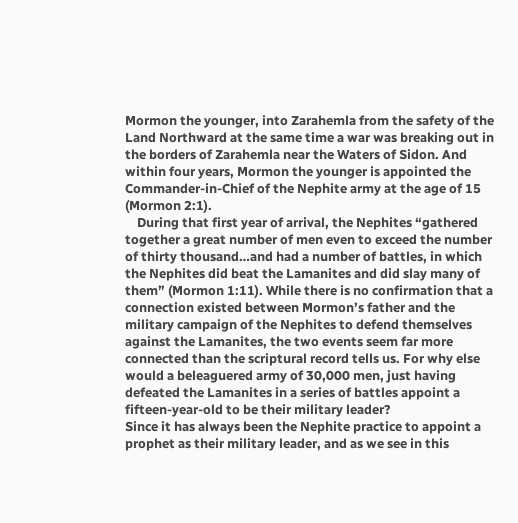Mormon the younger, into Zarahemla from the safety of the Land Northward at the same time a war was breaking out in the borders of Zarahemla near the Waters of Sidon. And within four years, Mormon the younger is appointed the Commander-in-Chief of the Nephite army at the age of 15 (Mormon 2:1).
    During that first year of arrival, the Nephites “gathered together a great number of men even to exceed the number of thirty thousand…and had a number of battles, in which the Nephites did beat the Lamanites and did slay many of them” (Mormon 1:11). While there is no confirmation that a connection existed between Mormon’s father and the military campaign of the Nephites to defend themselves against the Lamanites, the two events seem far more connected than the scriptural record tells us. For why else would a beleaguered army of 30,000 men, just having defeated the Lamanites in a series of battles appoint a fifteen-year-old to be their military leader?
Since it has always been the Nephite practice to appoint a prophet as their military leader, and as we see in this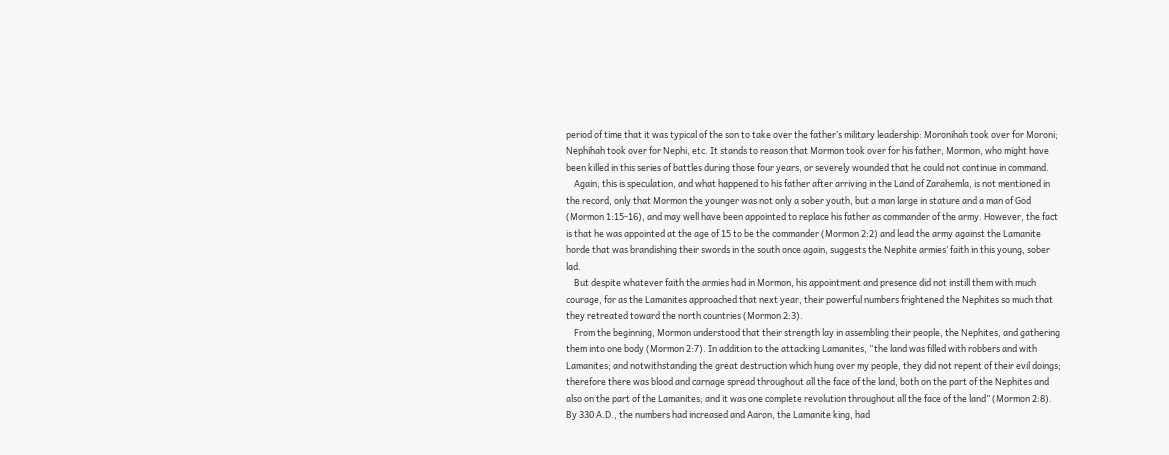period of time that it was typical of the son to take over the father’s military leadership: Moronihah took over for Moroni; Nephihah took over for Nephi, etc. It stands to reason that Mormon took over for his father, Mormon, who might have been killed in this series of battles during those four years, or severely wounded that he could not continue in command.
    Again, this is speculation, and what happened to his father after arriving in the Land of Zarahemla, is not mentioned in the record, only that Mormon the younger was not only a sober youth, but a man large in stature and a man of God (Mormon 1:15-16), and may well have been appointed to replace his father as commander of the army. However, the fact is that he was appointed at the age of 15 to be the commander (Mormon 2:2) and lead the army against the Lamanite horde that was brandishing their swords in the south once again, suggests the Nephite armies’ faith in this young, sober lad.
    But despite whatever faith the armies had in Mormon, his appointment and presence did not instill them with much courage, for as the Lamanites approached that next year, their powerful numbers frightened the Nephites so much that they retreated toward the north countries (Mormon 2:3).
    From the beginning, Mormon understood that their strength lay in assembling their people, the Nephites, and gathering them into one body (Mormon 2:7). In addition to the attacking Lamanites, “the land was filled with robbers and with Lamanites; and notwithstanding the great destruction which hung over my people, they did not repent of their evil doings; therefore there was blood and carnage spread throughout all the face of the land, both on the part of the Nephites and also on the part of the Lamanites; and it was one complete revolution throughout all the face of the land” (Mormon 2:8).
By 330 A.D., the numbers had increased and Aaron, the Lamanite king, had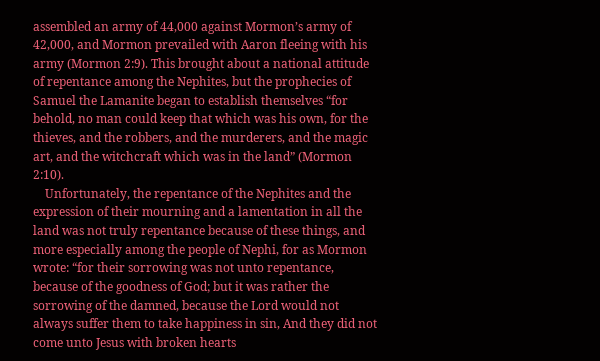assembled an army of 44,000 against Mormon’s army of 42,000, and Mormon prevailed with Aaron fleeing with his army (Mormon 2:9). This brought about a national attitude of repentance among the Nephites, but the prophecies of Samuel the Lamanite began to establish themselves “for behold, no man could keep that which was his own, for the thieves, and the robbers, and the murderers, and the magic art, and the witchcraft which was in the land” (Mormon 2:10).
    Unfortunately, the repentance of the Nephites and the expression of their mourning and a lamentation in all the land was not truly repentance because of these things, and more especially among the people of Nephi, for as Mormon wrote: “for their sorrowing was not unto repentance, because of the goodness of God; but it was rather the sorrowing of the damned, because the Lord would not always suffer them to take happiness in sin, And they did not come unto Jesus with broken hearts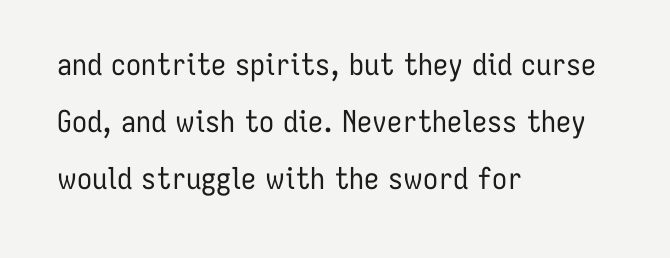and contrite spirits, but they did curse God, and wish to die. Nevertheless they would struggle with the sword for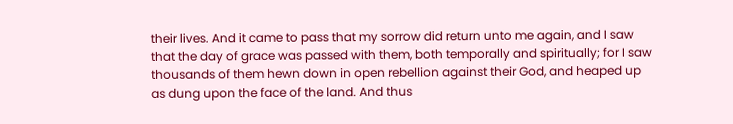their lives. And it came to pass that my sorrow did return unto me again, and I saw that the day of grace was passed with them, both temporally and spiritually; for I saw thousands of them hewn down in open rebellion against their God, and heaped up as dung upon the face of the land. And thus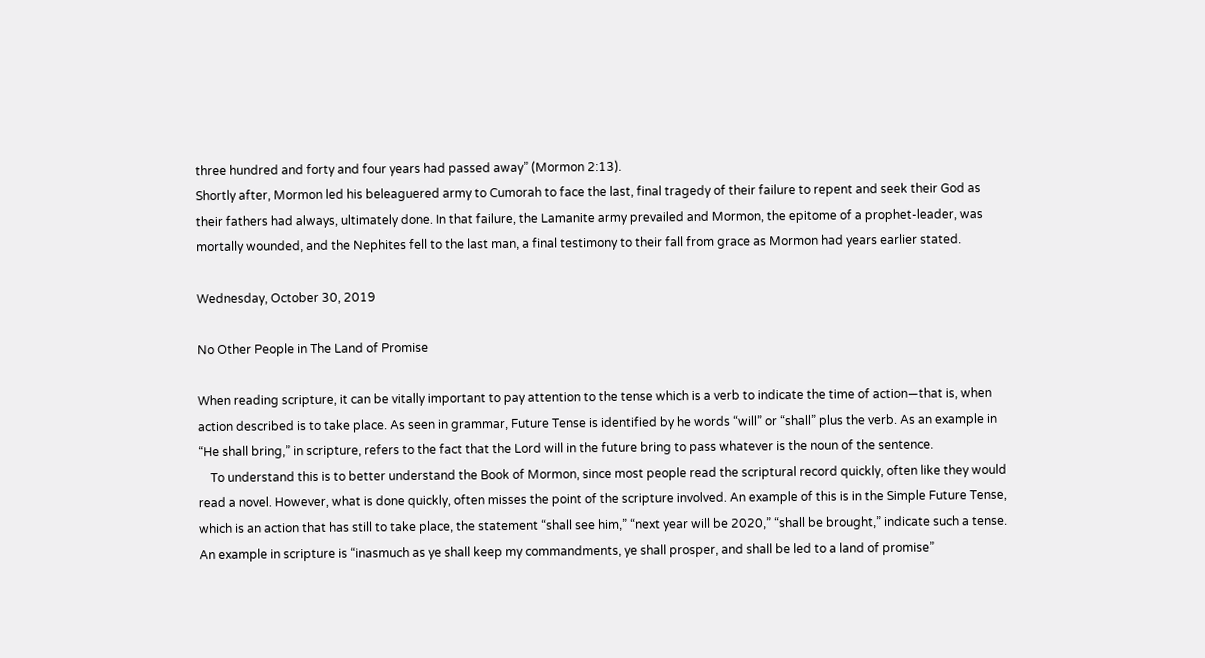three hundred and forty and four years had passed away” (Mormon 2:13).
Shortly after, Mormon led his beleaguered army to Cumorah to face the last, final tragedy of their failure to repent and seek their God as their fathers had always, ultimately done. In that failure, the Lamanite army prevailed and Mormon, the epitome of a prophet-leader, was mortally wounded, and the Nephites fell to the last man, a final testimony to their fall from grace as Mormon had years earlier stated.

Wednesday, October 30, 2019

No Other People in The Land of Promise

When reading scripture, it can be vitally important to pay attention to the tense which is a verb to indicate the time of action—that is, when action described is to take place. As seen in grammar, Future Tense is identified by he words “will” or “shall” plus the verb. As an example in “He shall bring,” in scripture, refers to the fact that the Lord will in the future bring to pass whatever is the noun of the sentence.
    To understand this is to better understand the Book of Mormon, since most people read the scriptural record quickly, often like they would read a novel. However, what is done quickly, often misses the point of the scripture involved. An example of this is in the Simple Future Tense, which is an action that has still to take place, the statement “shall see him,” “next year will be 2020,” “shall be brought,” indicate such a tense. An example in scripture is “inasmuch as ye shall keep my commandments, ye shall prosper, and shall be led to a land of promise”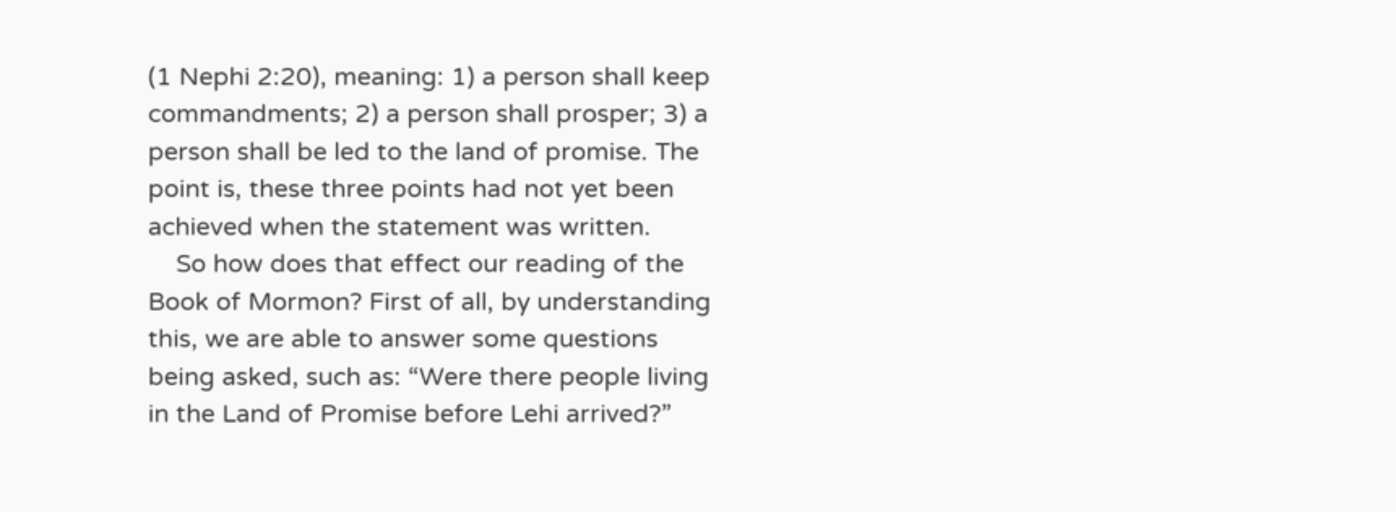(1 Nephi 2:20), meaning: 1) a person shall keep commandments; 2) a person shall prosper; 3) a person shall be led to the land of promise. The point is, these three points had not yet been achieved when the statement was written.
    So how does that effect our reading of the Book of Mormon? First of all, by understanding this, we are able to answer some questions being asked, such as: “Were there people living in the Land of Promise before Lehi arrived?”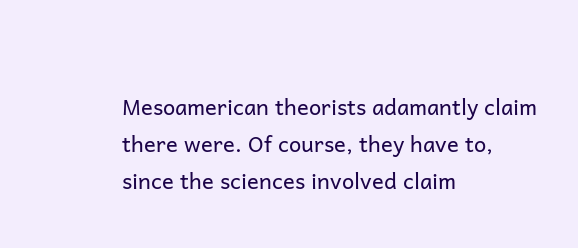Mesoamerican theorists adamantly claim there were. Of course, they have to, since the sciences involved claim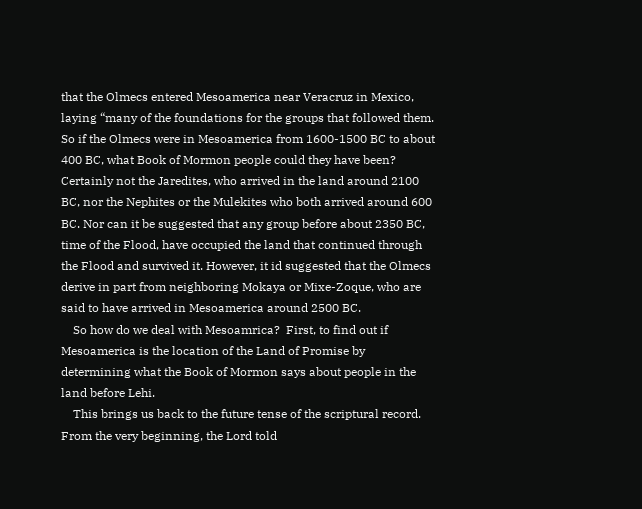that the Olmecs entered Mesoamerica near Veracruz in Mexico, laying “many of the foundations for the groups that followed them. So if the Olmecs were in Mesoamerica from 1600-1500 BC to about 400 BC, what Book of Mormon people could they have been? Certainly not the Jaredites, who arrived in the land around 2100 BC, nor the Nephites or the Mulekites who both arrived around 600 BC. Nor can it be suggested that any group before about 2350 BC, time of the Flood, have occupied the land that continued through the Flood and survived it. However, it id suggested that the Olmecs derive in part from neighboring Mokaya or Mixe-Zoque, who are said to have arrived in Mesoamerica around 2500 BC.
    So how do we deal with Mesoamrica?  First, to find out if Mesoamerica is the location of the Land of Promise by determining what the Book of Mormon says about people in the land before Lehi.
    This brings us back to the future tense of the scriptural record.
From the very beginning, the Lord told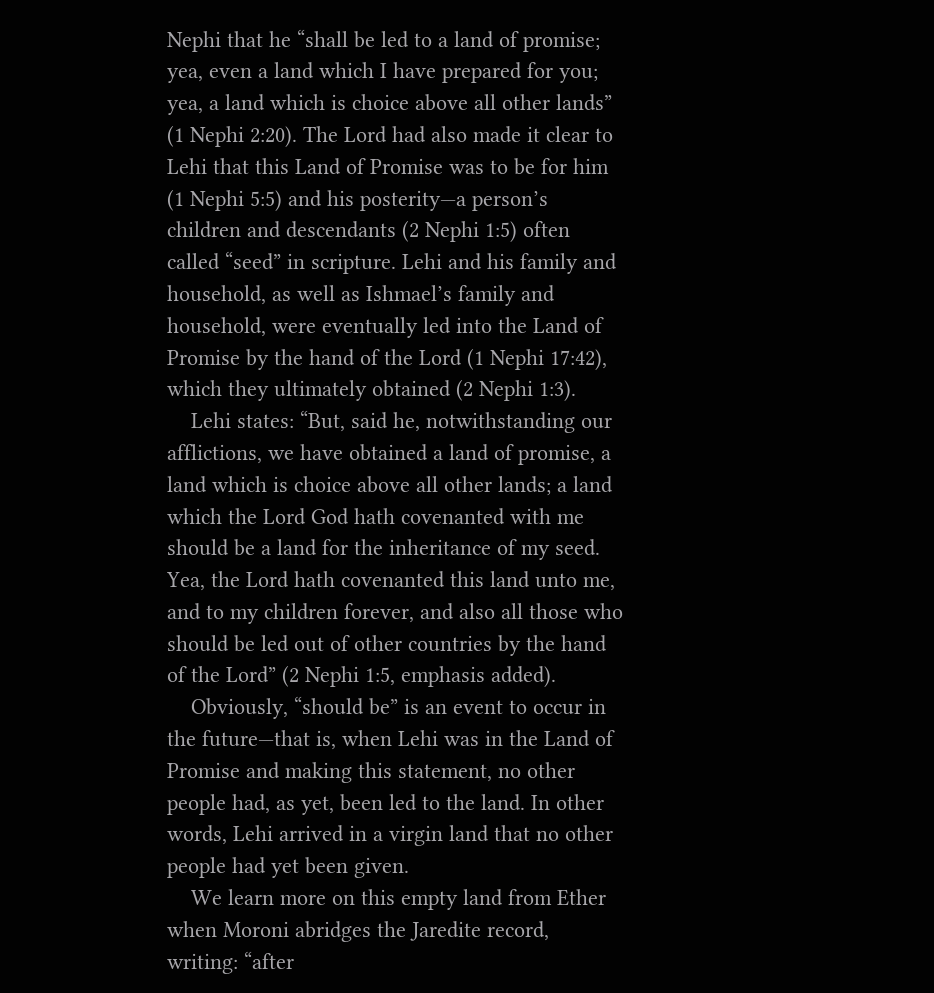Nephi that he “shall be led to a land of promise; yea, even a land which I have prepared for you; yea, a land which is choice above all other lands” (1 Nephi 2:20). The Lord had also made it clear to Lehi that this Land of Promise was to be for him (1 Nephi 5:5) and his posterity—a person’s children and descendants (2 Nephi 1:5) often called “seed” in scripture. Lehi and his family and household, as well as Ishmael’s family and household, were eventually led into the Land of Promise by the hand of the Lord (1 Nephi 17:42), which they ultimately obtained (2 Nephi 1:3).
    Lehi states: “But, said he, notwithstanding our afflictions, we have obtained a land of promise, a land which is choice above all other lands; a land which the Lord God hath covenanted with me should be a land for the inheritance of my seed. Yea, the Lord hath covenanted this land unto me, and to my children forever, and also all those who should be led out of other countries by the hand of the Lord” (2 Nephi 1:5, emphasis added).
    Obviously, “should be” is an event to occur in the future—that is, when Lehi was in the Land of Promise and making this statement, no other people had, as yet, been led to the land. In other words, Lehi arrived in a virgin land that no other people had yet been given.
    We learn more on this empty land from Ether when Moroni abridges the Jaredite record, writing: “after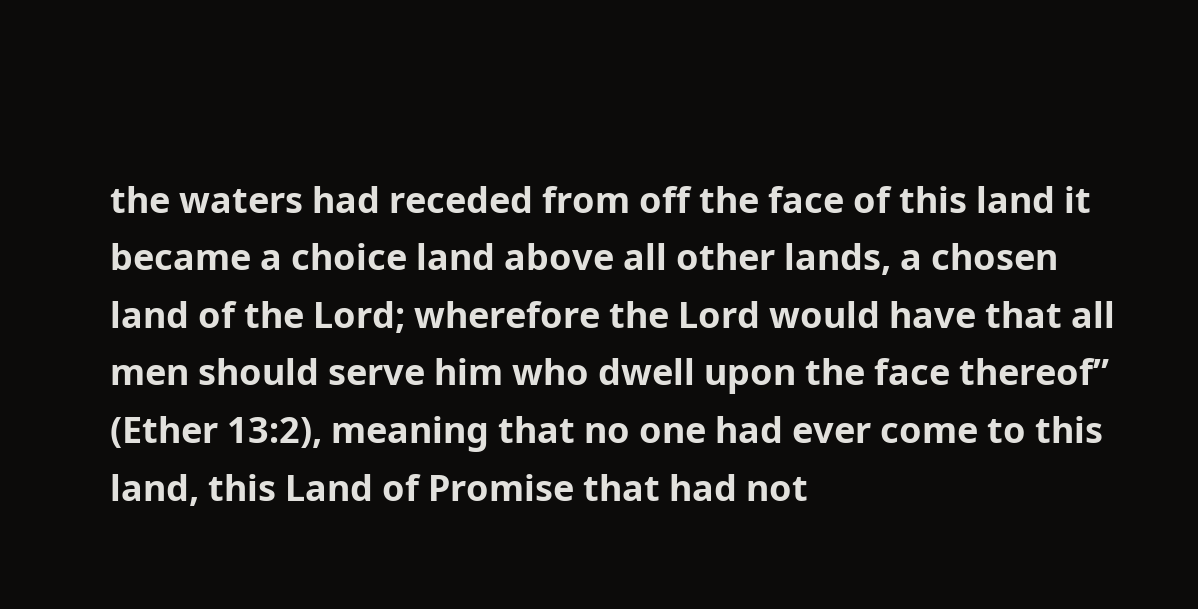the waters had receded from off the face of this land it became a choice land above all other lands, a chosen land of the Lord; wherefore the Lord would have that all men should serve him who dwell upon the face thereof” (Ether 13:2), meaning that no one had ever come to this land, this Land of Promise that had not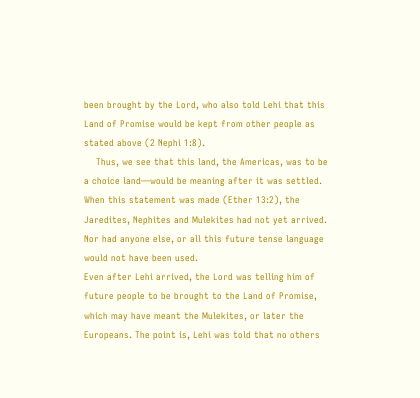been brought by the Lord, who also told Lehi that this Land of Promise would be kept from other people as stated above (2 Nephi 1:8).
    Thus, we see that this land, the Americas, was to be a choice land—would be meaning after it was settled. When this statement was made (Ether 13:2), the Jaredites, Nephites and Mulekites had not yet arrived. Nor had anyone else, or all this future tense language would not have been used.
Even after Lehi arrived, the Lord was telling him of future people to be brought to the Land of Promise, which may have meant the Mulekites, or later the Europeans. The point is, Lehi was told that no others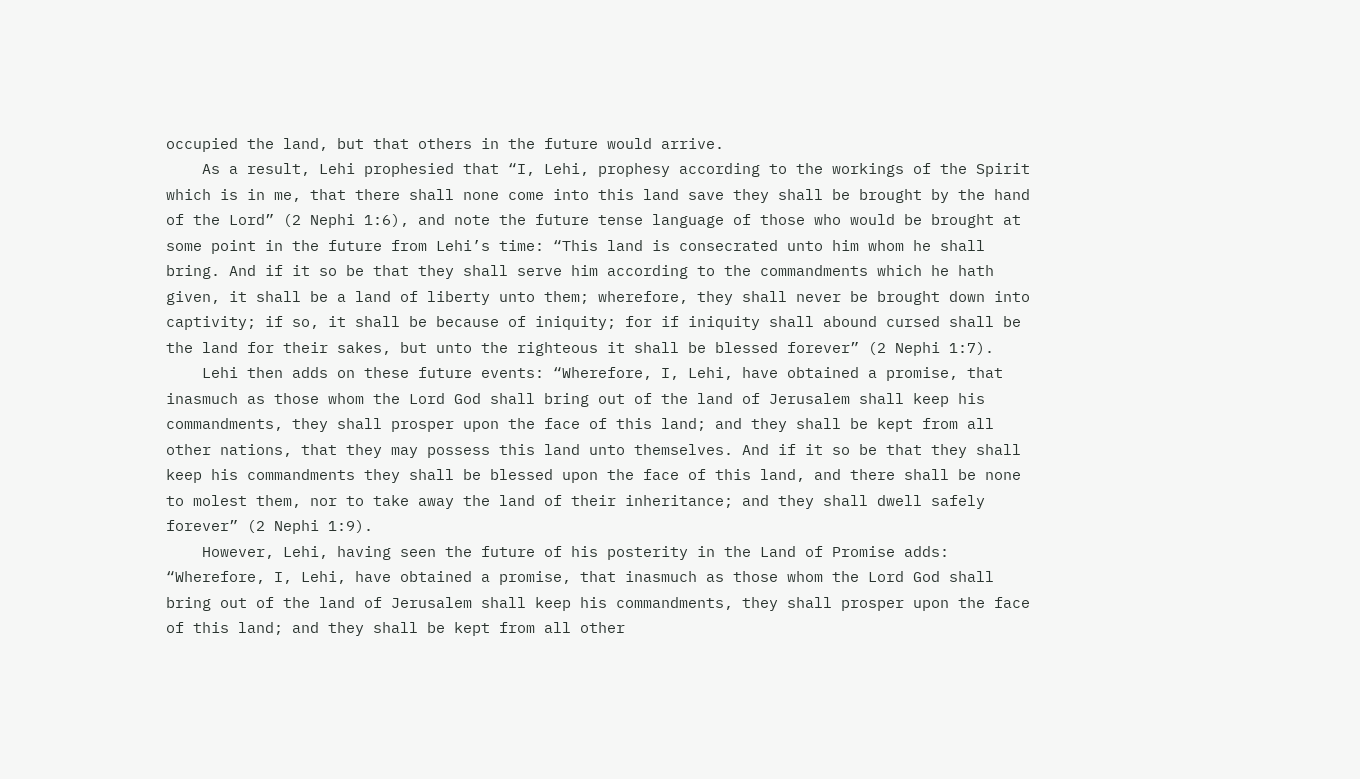occupied the land, but that others in the future would arrive.
    As a result, Lehi prophesied that “I, Lehi, prophesy according to the workings of the Spirit which is in me, that there shall none come into this land save they shall be brought by the hand of the Lord” (2 Nephi 1:6), and note the future tense language of those who would be brought at some point in the future from Lehi’s time: “This land is consecrated unto him whom he shall bring. And if it so be that they shall serve him according to the commandments which he hath given, it shall be a land of liberty unto them; wherefore, they shall never be brought down into captivity; if so, it shall be because of iniquity; for if iniquity shall abound cursed shall be the land for their sakes, but unto the righteous it shall be blessed forever” (2 Nephi 1:7).
    Lehi then adds on these future events: “Wherefore, I, Lehi, have obtained a promise, that inasmuch as those whom the Lord God shall bring out of the land of Jerusalem shall keep his commandments, they shall prosper upon the face of this land; and they shall be kept from all other nations, that they may possess this land unto themselves. And if it so be that they shall keep his commandments they shall be blessed upon the face of this land, and there shall be none to molest them, nor to take away the land of their inheritance; and they shall dwell safely forever” (2 Nephi 1:9).
    However, Lehi, having seen the future of his posterity in the Land of Promise adds:  “Wherefore, I, Lehi, have obtained a promise, that inasmuch as those whom the Lord God shall bring out of the land of Jerusalem shall keep his commandments, they shall prosper upon the face of this land; and they shall be kept from all other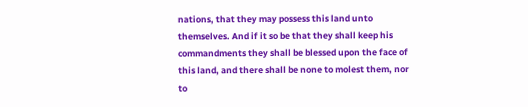nations, that they may possess this land unto themselves. And if it so be that they shall keep his commandments they shall be blessed upon the face of this land, and there shall be none to molest them, nor to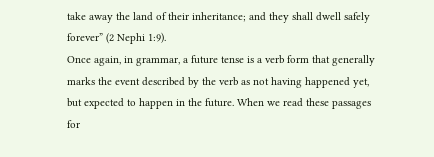take away the land of their inheritance; and they shall dwell safely forever” (2 Nephi 1:9).
Once again, in grammar, a future tense is a verb form that generally marks the event described by the verb as not having happened yet, but expected to happen in the future. When we read these passages for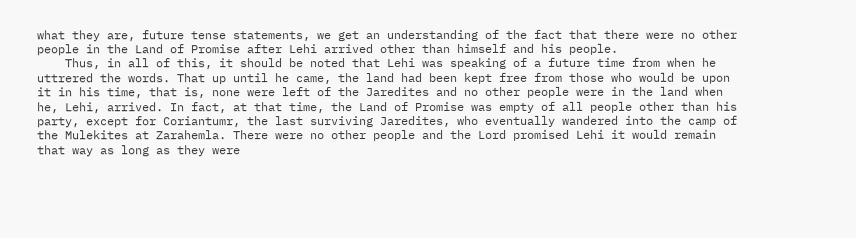what they are, future tense statements, we get an understanding of the fact that there were no other people in the Land of Promise after Lehi arrived other than himself and his people.
    Thus, in all of this, it should be noted that Lehi was speaking of a future time from when he uttrered the words. That up until he came, the land had been kept free from those who would be upon it in his time, that is, none were left of the Jaredites and no other people were in the land when he, Lehi, arrived. In fact, at that time, the Land of Promise was empty of all people other than his party, except for Coriantumr, the last surviving Jaredites, who eventually wandered into the camp of the Mulekites at Zarahemla. There were no other people and the Lord promised Lehi it would remain that way as long as they were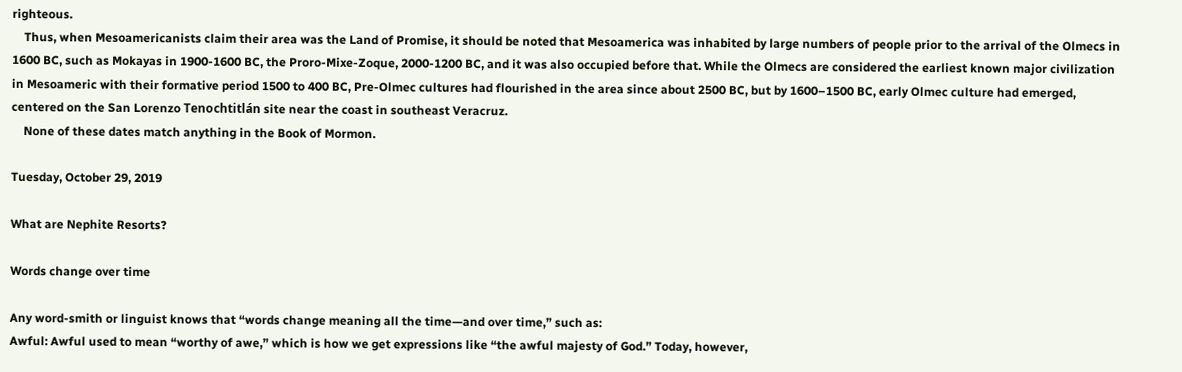righteous.
    Thus, when Mesoamericanists claim their area was the Land of Promise, it should be noted that Mesoamerica was inhabited by large numbers of people prior to the arrival of the Olmecs in 1600 BC, such as Mokayas in 1900-1600 BC, the Proro-Mixe-Zoque, 2000-1200 BC, and it was also occupied before that. While the Olmecs are considered the earliest known major civilization in Mesoameric with their formative period 1500 to 400 BC, Pre-Olmec cultures had flourished in the area since about 2500 BC, but by 1600–1500 BC, early Olmec culture had emerged, centered on the San Lorenzo Tenochtitlán site near the coast in southeast Veracruz.
    None of these dates match anything in the Book of Mormon.

Tuesday, October 29, 2019

What are Nephite Resorts?

Words change over time

Any word-smith or linguist knows that “words change meaning all the time—and over time,” such as:
Awful: Awful used to mean “worthy of awe,” which is how we get expressions like “the awful majesty of God.” Today, however,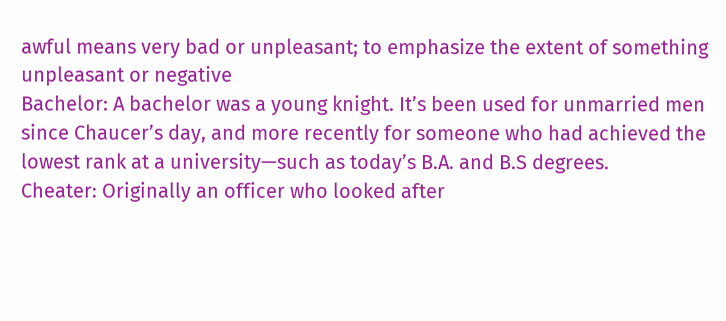awful means very bad or unpleasant; to emphasize the extent of something unpleasant or negative
Bachelor: A bachelor was a young knight. It’s been used for unmarried men since Chaucer’s day, and more recently for someone who had achieved the lowest rank at a university—such as today’s B.A. and B.S degrees.
Cheater: Originally an officer who looked after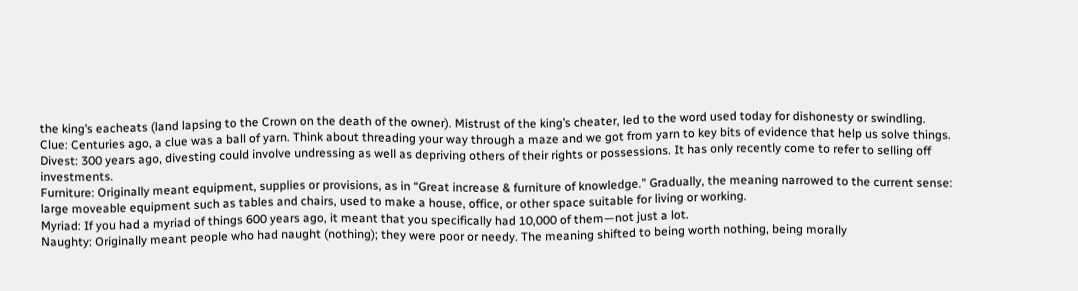the king’s eacheats (land lapsing to the Crown on the death of the owner). Mistrust of the king’s cheater, led to the word used today for dishonesty or swindling.
Clue: Centuries ago, a clue was a ball of yarn. Think about threading your way through a maze and we got from yarn to key bits of evidence that help us solve things.
Divest: 300 years ago, divesting could involve undressing as well as depriving others of their rights or possessions. It has only recently come to refer to selling off investments.
Furniture: Originally meant equipment, supplies or provisions, as in “Great increase & furniture of knowledge.” Gradually, the meaning narrowed to the current sense: large moveable equipment such as tables and chairs, used to make a house, office, or other space suitable for living or working.
Myriad: If you had a myriad of things 600 years ago, it meant that you specifically had 10,000 of them—not just a lot.
Naughty: Originally meant people who had naught (nothing); they were poor or needy. The meaning shifted to being worth nothing, being morally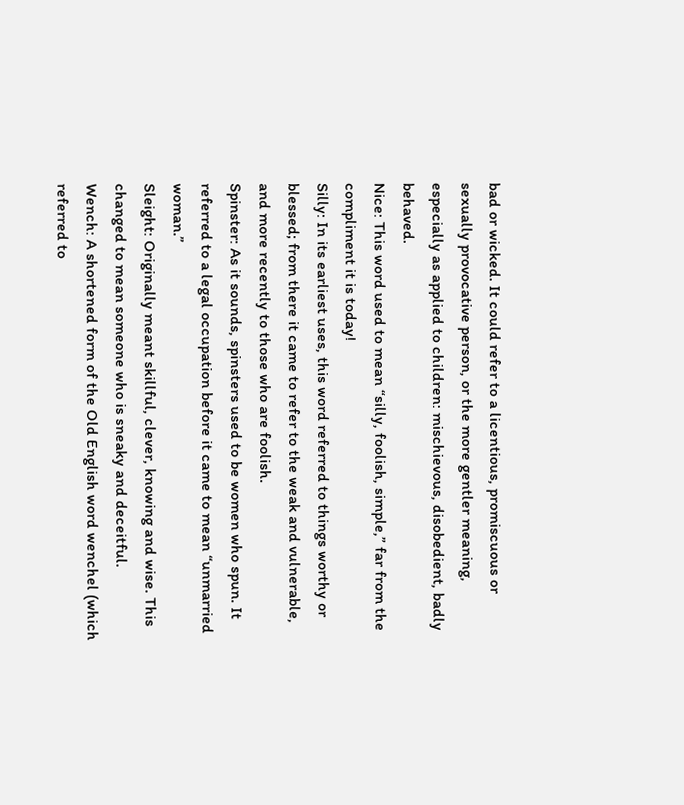bad or wicked. It could refer to a licentious, promiscuous or sexually provocative person, or the more gentler meaning, especially as applied to children: mischievous, disobedient, badly behaved.
Nice: This word used to mean “silly, foolish, simple,” far from the compliment it is today!
Silly: In its earliest uses, this word referred to things worthy or blessed; from there it came to refer to the weak and vulnerable, and more recently to those who are foolish.
Spinster: As it sounds, spinsters used to be women who spun. It referred to a legal occupation before it came to mean “unmarried woman.”
Sleight: Originally meant skillful, clever, knowing and wise. This changed to mean someone who is sneaky and deceitful.
Wench: A shortened form of the Old English word wenchel (which referred to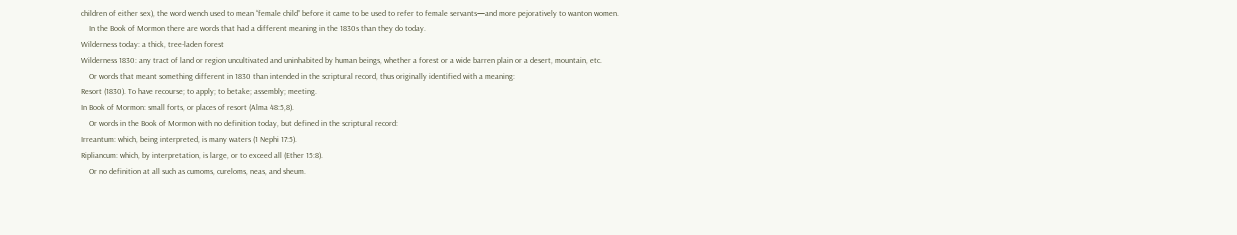children of either sex), the word wench used to mean “female child” before it came to be used to refer to female servants—and more pejoratively to wanton women.
    In the Book of Mormon there are words that had a different meaning in the 1830s than they do today.
Wilderness today: a thick, tree-laden forest
Wilderness 1830: any tract of land or region uncultivated and uninhabited by human beings, whether a forest or a wide barren plain or a desert, mountain, etc.
    Or words that meant something different in 1830 than intended in the scriptural record, thus originally identified with a meaning:
Resort (1830). To have recourse; to apply; to betake; assembly; meeting.
In Book of Mormon: small forts, or places of resort (Alma 48:5,8).
    Or words in the Book of Mormon with no definition today, but defined in the scriptural record:
Irreantum: which, being interpreted, is many waters (1 Nephi 17:5).
Ripliancum: which, by interpretation, is large, or to exceed all (Ether 15:8).
    Or no definition at all such as cumoms, cureloms, neas, and sheum.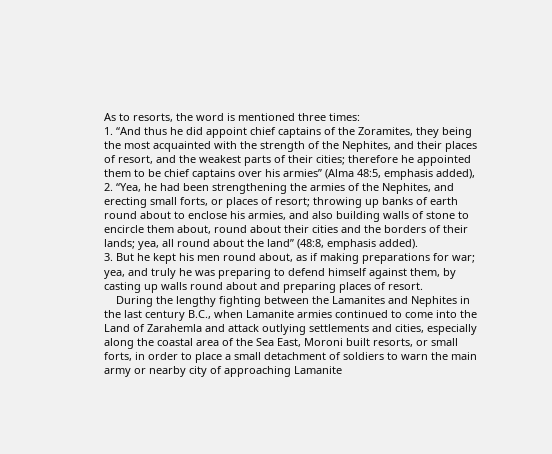As to resorts, the word is mentioned three times:
1. “And thus he did appoint chief captains of the Zoramites, they being the most acquainted with the strength of the Nephites, and their places of resort, and the weakest parts of their cities; therefore he appointed them to be chief captains over his armies” (Alma 48:5, emphasis added),
2. “Yea, he had been strengthening the armies of the Nephites, and erecting small forts, or places of resort; throwing up banks of earth round about to enclose his armies, and also building walls of stone to encircle them about, round about their cities and the borders of their lands; yea, all round about the land” (48:8, emphasis added).
3. But he kept his men round about, as if making preparations for war; yea, and truly he was preparing to defend himself against them, by casting up walls round about and preparing places of resort.
    During the lengthy fighting between the Lamanites and Nephites in the last century B.C., when Lamanite armies continued to come into the Land of Zarahemla and attack outlying settlements and cities, especially along the coastal area of the Sea East, Moroni built resorts, or small forts, in order to place a small detachment of soldiers to warn the main army or nearby city of approaching Lamanite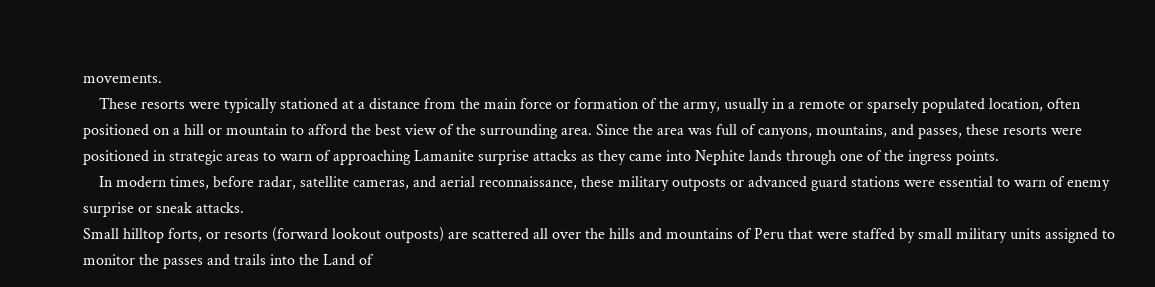movements.
    These resorts were typically stationed at a distance from the main force or formation of the army, usually in a remote or sparsely populated location, often positioned on a hill or mountain to afford the best view of the surrounding area. Since the area was full of canyons, mountains, and passes, these resorts were positioned in strategic areas to warn of approaching Lamanite surprise attacks as they came into Nephite lands through one of the ingress points.
    In modern times, before radar, satellite cameras, and aerial reconnaissance, these military outposts or advanced guard stations were essential to warn of enemy surprise or sneak attacks.
Small hilltop forts, or resorts (forward lookout outposts) are scattered all over the hills and mountains of Peru that were staffed by small military units assigned to monitor the passes and trails into the Land of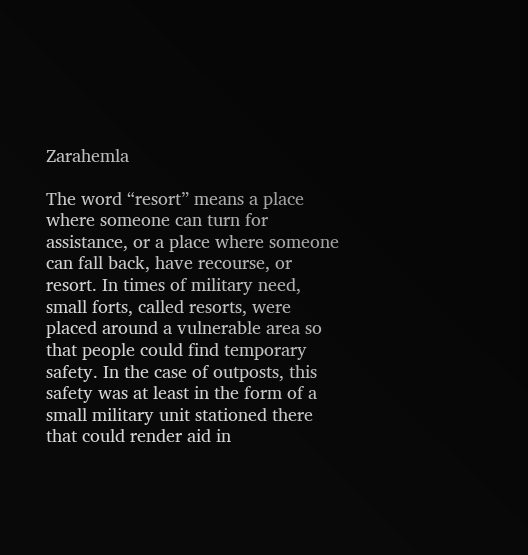Zarahemla

The word “resort” means a place where someone can turn for assistance, or a place where someone can fall back, have recourse, or resort. In times of military need, small forts, called resorts, were placed around a vulnerable area so that people could find temporary safety. In the case of outposts, this safety was at least in the form of a small military unit stationed there that could render aid in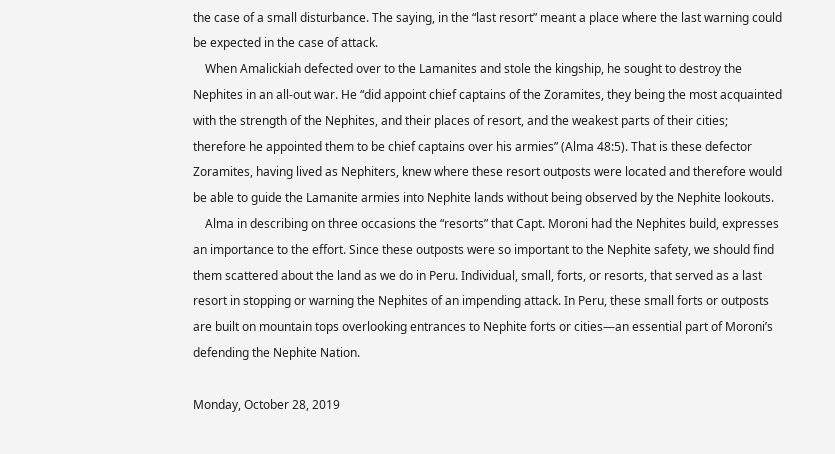the case of a small disturbance. The saying, in the “last resort” meant a place where the last warning could be expected in the case of attack.
    When Amalickiah defected over to the Lamanites and stole the kingship, he sought to destroy the Nephites in an all-out war. He “did appoint chief captains of the Zoramites, they being the most acquainted with the strength of the Nephites, and their places of resort, and the weakest parts of their cities; therefore he appointed them to be chief captains over his armies” (Alma 48:5). That is these defector Zoramites, having lived as Nephiters, knew where these resort outposts were located and therefore would be able to guide the Lamanite armies into Nephite lands without being observed by the Nephite lookouts.
    Alma in describing on three occasions the “resorts” that Capt. Moroni had the Nephites build, expresses an importance to the effort. Since these outposts were so important to the Nephite safety, we should find them scattered about the land as we do in Peru. Individual, small, forts, or resorts, that served as a last resort in stopping or warning the Nephites of an impending attack. In Peru, these small forts or outposts are built on mountain tops overlooking entrances to Nephite forts or cities—an essential part of Moroni’s defending the Nephite Nation.

Monday, October 28, 2019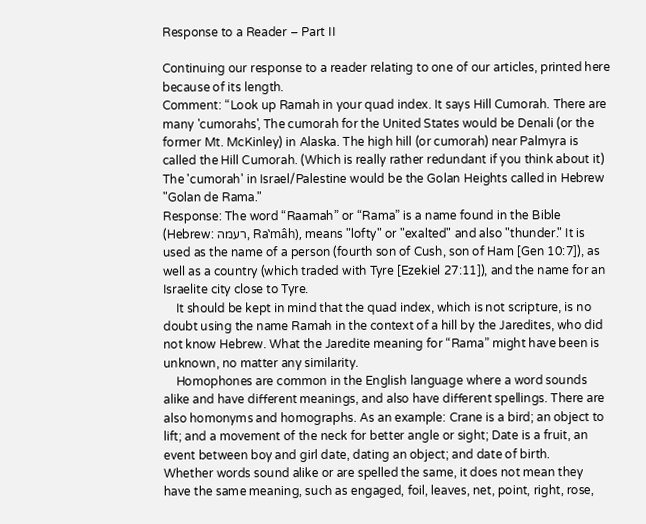Response to a Reader – Part II

Continuing our response to a reader relating to one of our articles, printed here because of its length.
Comment: “Look up Ramah in your quad index. It says Hill Cumorah. There are many 'cumorahs', The cumorah for the United States would be Denali (or the former Mt. McKinley) in Alaska. The high hill (or cumorah) near Palmyra is called the Hill Cumorah. (Which is really rather redundant if you think about it) The 'cumorah' in Israel/Palestine would be the Golan Heights called in Hebrew "Golan de Rama."
Response: The word “Raamah” or “Rama” is a name found in the Bible (Hebrew: רעמה, Ra‛mâh), means "lofty" or "exalted" and also "thunder." It is used as the name of a person (fourth son of Cush, son of Ham [Gen 10:7]), as well as a country (which traded with Tyre [Ezekiel 27:11]), and the name for an Israelite city close to Tyre.
    It should be kept in mind that the quad index, which is not scripture, is no doubt using the name Ramah in the context of a hill by the Jaredites, who did not know Hebrew. What the Jaredite meaning for “Rama” might have been is unknown, no matter any similarity.
    Homophones are common in the English language where a word sounds alike and have different meanings, and also have different spellings. There are also homonyms and homographs. As an example: Crane is a bird; an object to lift; and a movement of the neck for better angle or sight; Date is a fruit, an event between boy and girl date, dating an object; and date of birth.
Whether words sound alike or are spelled the same, it does not mean they have the same meaning, such as engaged, foil, leaves, net, point, right, rose,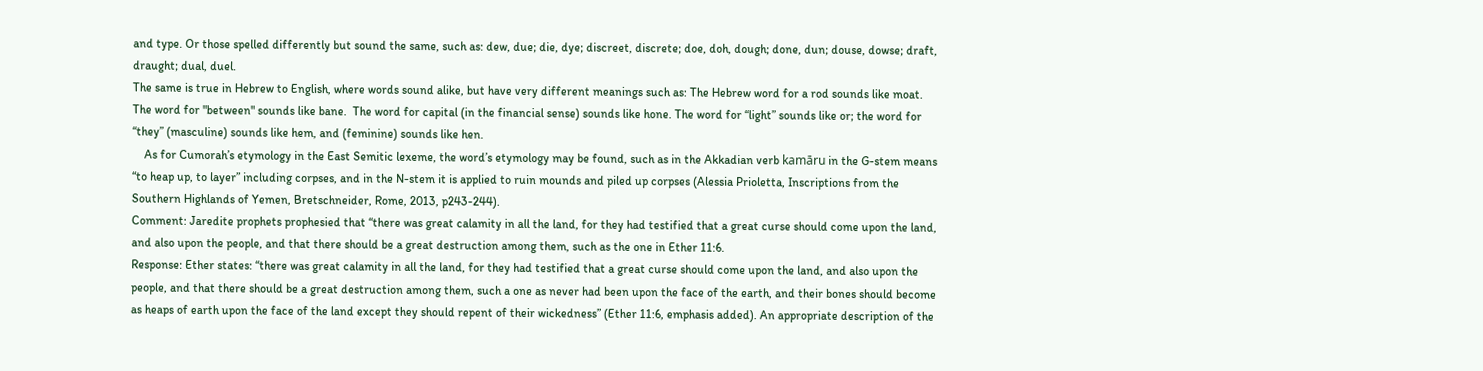and type. Or those spelled differently but sound the same, such as: dew, due; die, dye; discreet, discrete; doe, doh, dough; done, dun; douse, dowse; draft, draught; dual, duel.
The same is true in Hebrew to English, where words sound alike, but have very different meanings such as: The Hebrew word for a rod sounds like moat.  The word for "between" sounds like bane.  The word for capital (in the financial sense) sounds like hone. The word for “light” sounds like or; the word for “they” (masculine) sounds like hem, and (feminine) sounds like hen.
    As for Cumorah’s etymology in the East Semitic lexeme, the word’s etymology may be found, such as in the Akkadian verb kamāru in the G-stem means “to heap up, to layer” including corpses, and in the N-stem it is applied to ruin mounds and piled up corpses (Alessia Prioletta, Inscriptions from the Southern Highlands of Yemen, Bretschneider, Rome, 2013, p243-244).
Comment: Jaredite prophets prophesied that “there was great calamity in all the land, for they had testified that a great curse should come upon the land, and also upon the people, and that there should be a great destruction among them, such as the one in Ether 11:6.
Response: Ether states: “there was great calamity in all the land, for they had testified that a great curse should come upon the land, and also upon the people, and that there should be a great destruction among them, such a one as never had been upon the face of the earth, and their bones should become as heaps of earth upon the face of the land except they should repent of their wickedness” (Ether 11:6, emphasis added). An appropriate description of the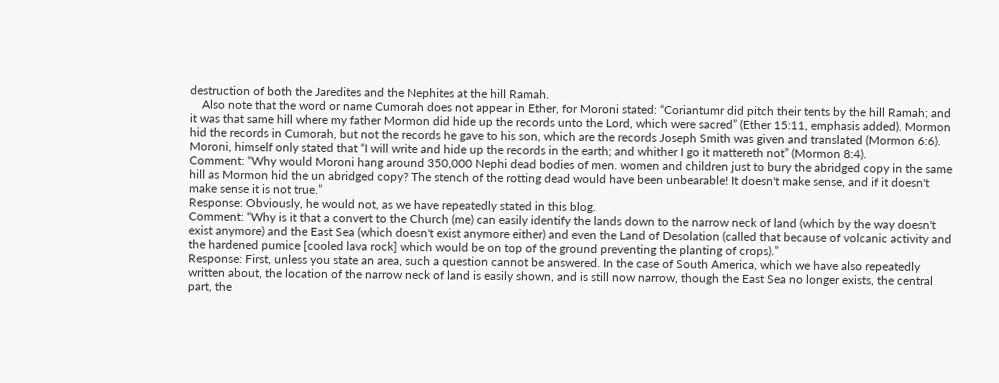destruction of both the Jaredites and the Nephites at the hill Ramah.
    Also note that the word or name Cumorah does not appear in Ether, for Moroni stated: “Coriantumr did pitch their tents by the hill Ramah; and it was that same hill where my father Mormon did hide up the records unto the Lord, which were sacred” (Ether 15:11, emphasis added). Mormon hid the records in Cumorah, but not the records he gave to his son, which are the records Joseph Smith was given and translated (Mormon 6:6). Moroni, himself only stated that “I will write and hide up the records in the earth; and whither I go it mattereth not” (Mormon 8:4).
Comment: “Why would Moroni hang around 350,000 Nephi dead bodies of men. women and children just to bury the abridged copy in the same hill as Mormon hid the un abridged copy? The stench of the rotting dead would have been unbearable! It doesn't make sense, and if it doesn't make sense it is not true.”
Response: Obviously, he would not, as we have repeatedly stated in this blog.
Comment: “Why is it that a convert to the Church (me) can easily identify the lands down to the narrow neck of land (which by the way doesn't exist anymore) and the East Sea (which doesn't exist anymore either) and even the Land of Desolation (called that because of volcanic activity and the hardened pumice [cooled lava rock] which would be on top of the ground preventing the planting of crops).”
Response: First, unless you state an area, such a question cannot be answered. In the case of South America, which we have also repeatedly written about, the location of the narrow neck of land is easily shown, and is still now narrow, though the East Sea no longer exists, the central part, the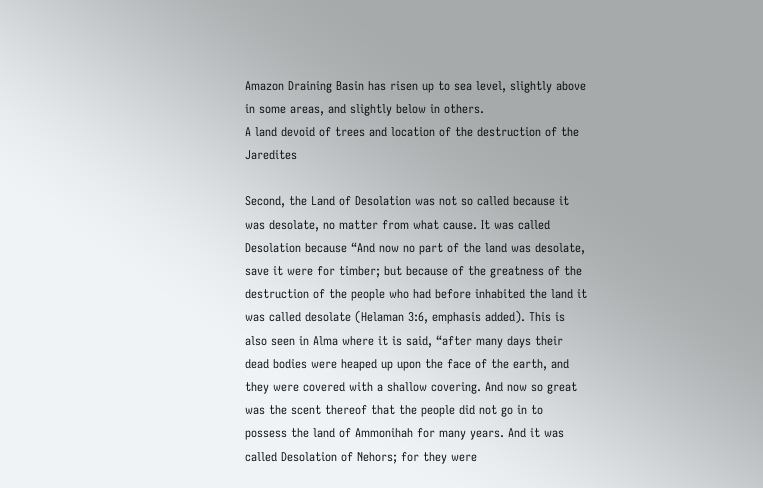Amazon Draining Basin has risen up to sea level, slightly above in some areas, and slightly below in others.
A land devoid of trees and location of the destruction of the Jaredites

Second, the Land of Desolation was not so called because it was desolate, no matter from what cause. It was called Desolation because “And now no part of the land was desolate, save it were for timber; but because of the greatness of the destruction of the people who had before inhabited the land it was called desolate (Helaman 3:6, emphasis added). This is also seen in Alma where it is said, “after many days their dead bodies were heaped up upon the face of the earth, and they were covered with a shallow covering. And now so great was the scent thereof that the people did not go in to possess the land of Ammonihah for many years. And it was called Desolation of Nehors; for they were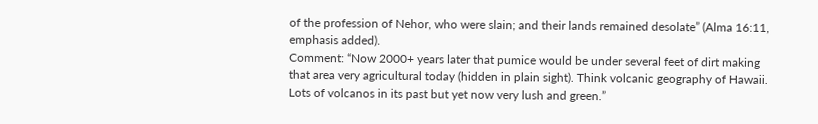of the profession of Nehor, who were slain; and their lands remained desolate” (Alma 16:11, emphasis added).
Comment: “Now 2000+ years later that pumice would be under several feet of dirt making that area very agricultural today (hidden in plain sight). Think volcanic geography of Hawaii. Lots of volcanos in its past but yet now very lush and green.”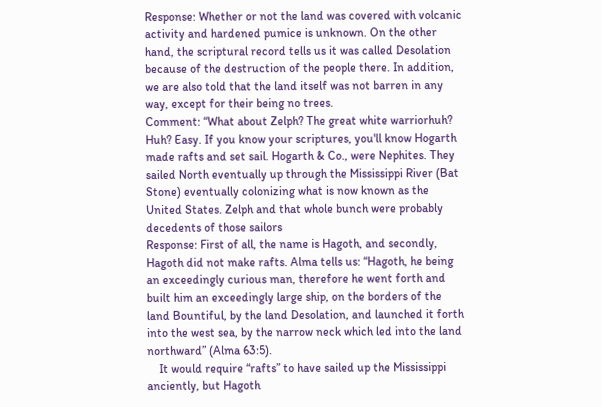Response: Whether or not the land was covered with volcanic activity and hardened pumice is unknown. On the other hand, the scriptural record tells us it was called Desolation because of the destruction of the people there. In addition, we are also told that the land itself was not barren in any way, except for their being no trees.
Comment: “What about Zelph? The great white warriorhuh? Huh? Easy. If you know your scriptures, you'll know Hogarth made rafts and set sail. Hogarth & Co., were Nephites. They sailed North eventually up through the Mississippi River (Bat Stone) eventually colonizing what is now known as the United States. Zelph and that whole bunch were probably decedents of those sailors
Response: First of all, the name is Hagoth, and secondly, Hagoth did not make rafts. Alma tells us: “Hagoth, he being an exceedingly curious man, therefore he went forth and built him an exceedingly large ship, on the borders of the land Bountiful, by the land Desolation, and launched it forth into the west sea, by the narrow neck which led into the land northward” (Alma 63:5).
    It would require “rafts” to have sailed up the Mississippi anciently, but Hagoth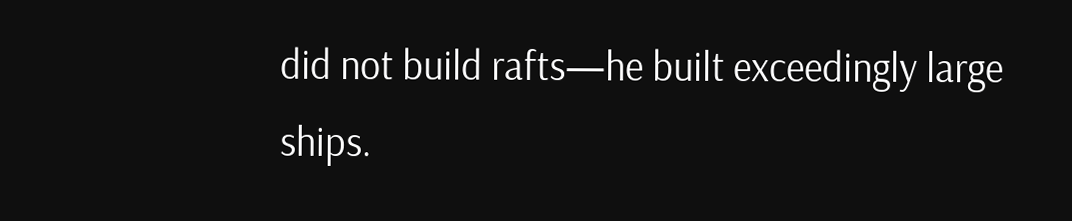did not build rafts—he built exceedingly large ships.